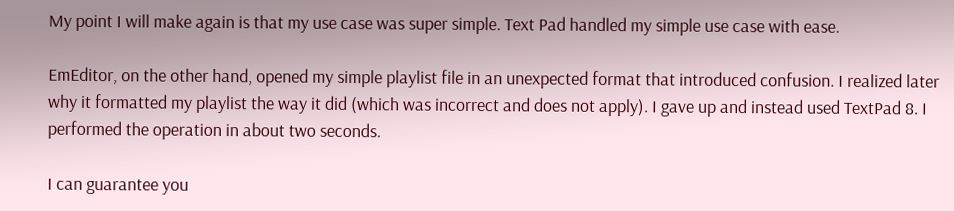My point I will make again is that my use case was super simple. Text Pad handled my simple use case with ease.

EmEditor, on the other hand, opened my simple playlist file in an unexpected format that introduced confusion. I realized later why it formatted my playlist the way it did (which was incorrect and does not apply). I gave up and instead used TextPad 8. I performed the operation in about two seconds.

I can guarantee you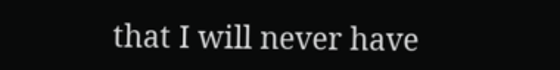that I will never have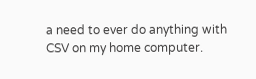a need to ever do anything with CSV on my home computer.